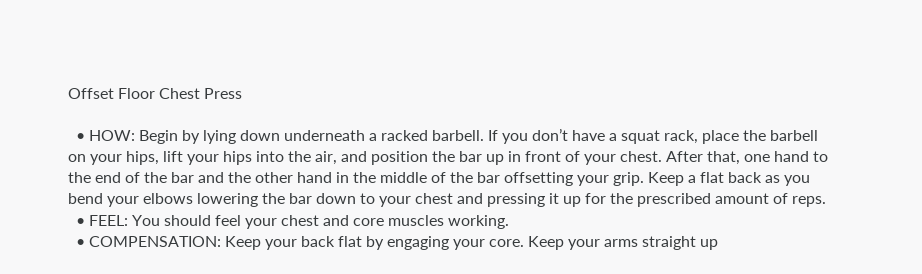Offset Floor Chest Press

  • HOW: Begin by lying down underneath a racked barbell. If you don’t have a squat rack, place the barbell on your hips, lift your hips into the air, and position the bar up in front of your chest. After that, one hand to the end of the bar and the other hand in the middle of the bar offsetting your grip. Keep a flat back as you bend your elbows lowering the bar down to your chest and pressing it up for the prescribed amount of reps.
  • FEEL: You should feel your chest and core muscles working.
  • COMPENSATION: Keep your back flat by engaging your core. Keep your arms straight up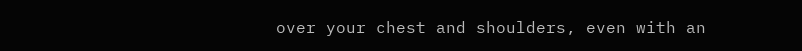over your chest and shoulders, even with an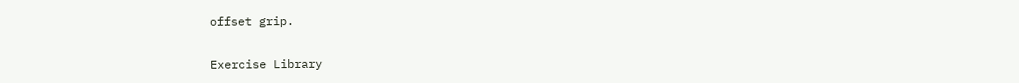offset grip.

Exercise Library